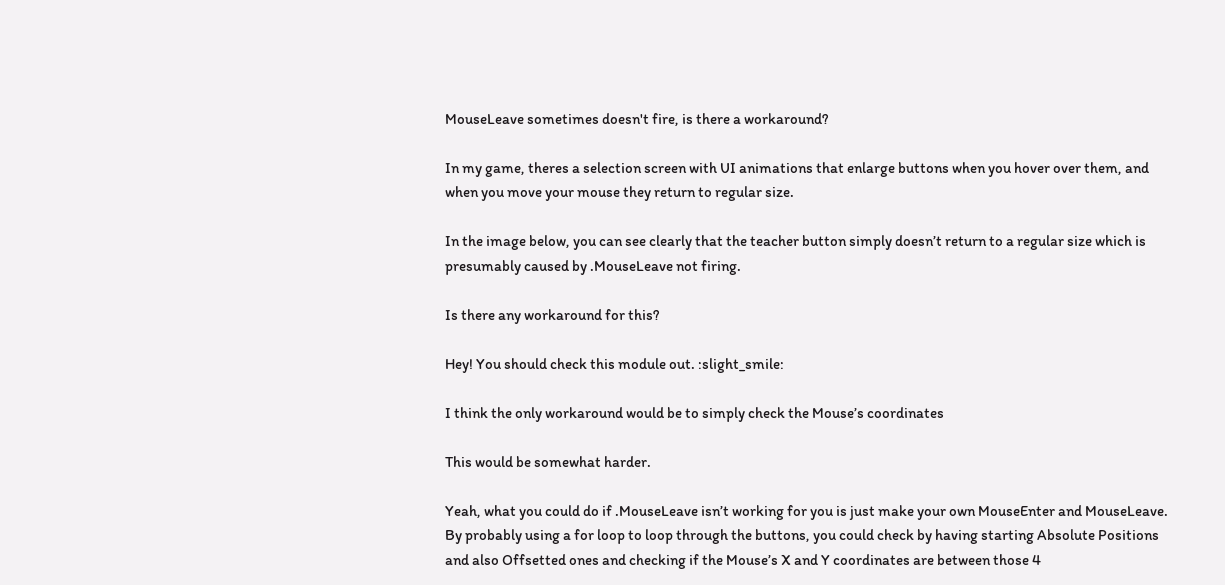MouseLeave sometimes doesn't fire, is there a workaround?

In my game, theres a selection screen with UI animations that enlarge buttons when you hover over them, and when you move your mouse they return to regular size.

In the image below, you can see clearly that the teacher button simply doesn’t return to a regular size which is presumably caused by .MouseLeave not firing.

Is there any workaround for this?

Hey! You should check this module out. :slight_smile:

I think the only workaround would be to simply check the Mouse’s coordinates

This would be somewhat harder.

Yeah, what you could do if .MouseLeave isn’t working for you is just make your own MouseEnter and MouseLeave. By probably using a for loop to loop through the buttons, you could check by having starting Absolute Positions and also Offsetted ones and checking if the Mouse’s X and Y coordinates are between those 4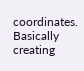coordinates. Basically creating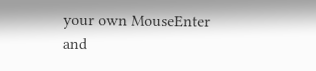your own MouseEnter and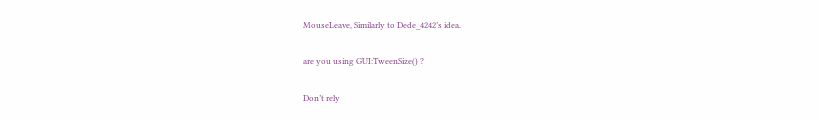MouseLeave, Similarly to Dede_4242’s idea.

are you using GUI:TweenSize() ?

Don’t rely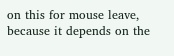on this for mouse leave, because it depends on the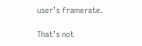user’s framerate.

That’s not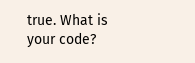true. What is your code?